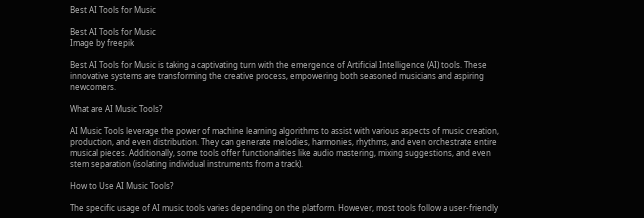Best AI Tools for Music

Best AI Tools for Music
Image by freepik

Best AI Tools for Music is taking a captivating turn with the emergence of Artificial Intelligence (AI) tools. These innovative systems are transforming the creative process, empowering both seasoned musicians and aspiring newcomers.

What are AI Music Tools?

AI Music Tools leverage the power of machine learning algorithms to assist with various aspects of music creation, production, and even distribution. They can generate melodies, harmonies, rhythms, and even orchestrate entire musical pieces. Additionally, some tools offer functionalities like audio mastering, mixing suggestions, and even stem separation (isolating individual instruments from a track).

How to Use AI Music Tools?

The specific usage of AI music tools varies depending on the platform. However, most tools follow a user-friendly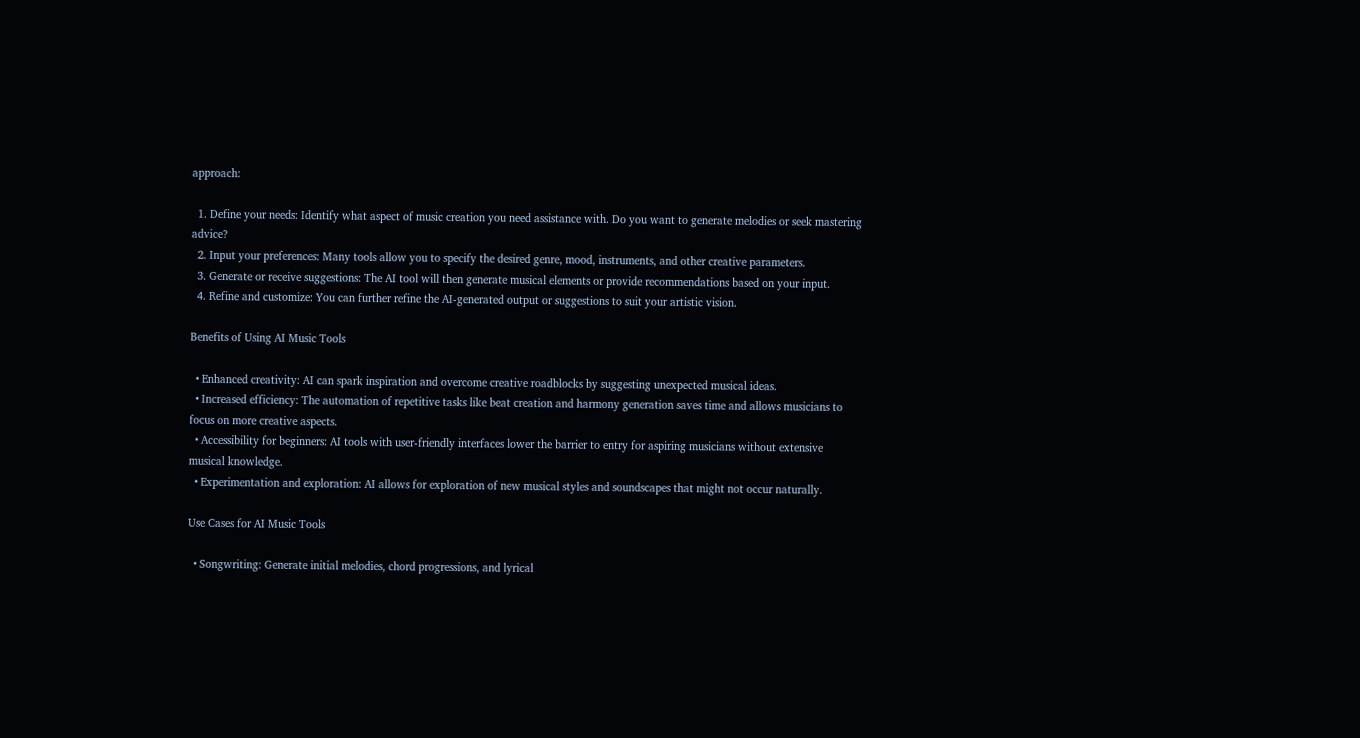approach:

  1. Define your needs: Identify what aspect of music creation you need assistance with. Do you want to generate melodies or seek mastering advice?
  2. Input your preferences: Many tools allow you to specify the desired genre, mood, instruments, and other creative parameters.
  3. Generate or receive suggestions: The AI tool will then generate musical elements or provide recommendations based on your input.
  4. Refine and customize: You can further refine the AI-generated output or suggestions to suit your artistic vision.

Benefits of Using AI Music Tools

  • Enhanced creativity: AI can spark inspiration and overcome creative roadblocks by suggesting unexpected musical ideas.
  • Increased efficiency: The automation of repetitive tasks like beat creation and harmony generation saves time and allows musicians to focus on more creative aspects.
  • Accessibility for beginners: AI tools with user-friendly interfaces lower the barrier to entry for aspiring musicians without extensive musical knowledge.
  • Experimentation and exploration: AI allows for exploration of new musical styles and soundscapes that might not occur naturally.

Use Cases for AI Music Tools

  • Songwriting: Generate initial melodies, chord progressions, and lyrical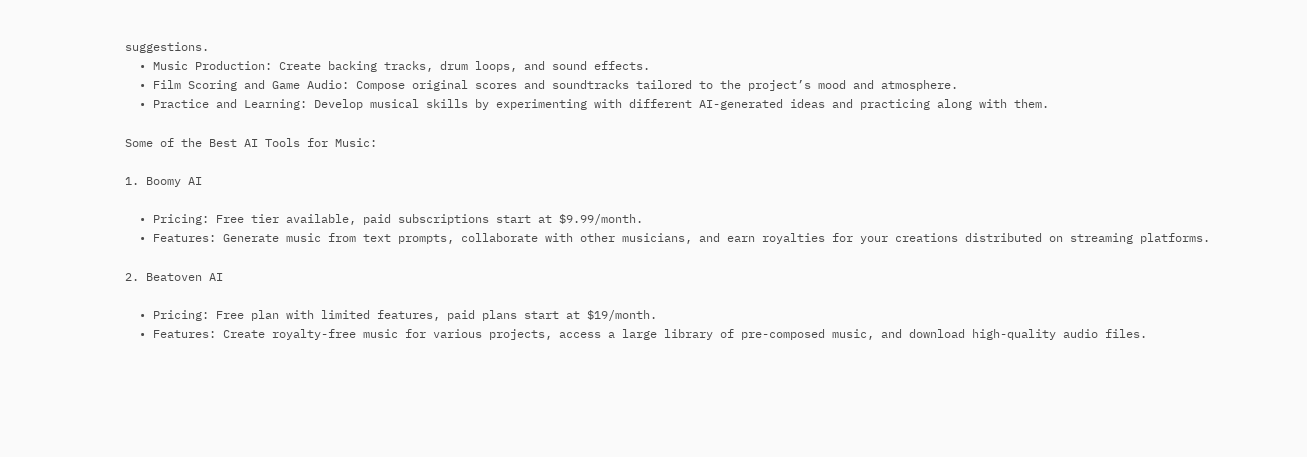suggestions.
  • Music Production: Create backing tracks, drum loops, and sound effects.
  • Film Scoring and Game Audio: Compose original scores and soundtracks tailored to the project’s mood and atmosphere.
  • Practice and Learning: Develop musical skills by experimenting with different AI-generated ideas and practicing along with them.

Some of the Best AI Tools for Music:

1. Boomy AI

  • Pricing: Free tier available, paid subscriptions start at $9.99/month.
  • Features: Generate music from text prompts, collaborate with other musicians, and earn royalties for your creations distributed on streaming platforms.

2. Beatoven AI

  • Pricing: Free plan with limited features, paid plans start at $19/month.
  • Features: Create royalty-free music for various projects, access a large library of pre-composed music, and download high-quality audio files.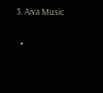3. Aiva Music

  •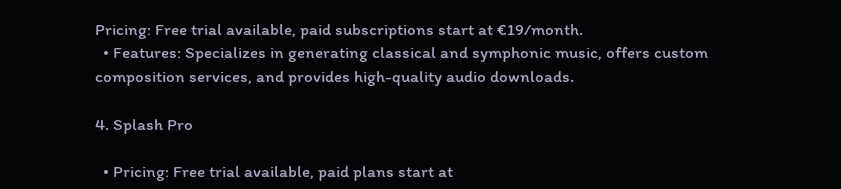Pricing: Free trial available, paid subscriptions start at €19/month.
  • Features: Specializes in generating classical and symphonic music, offers custom composition services, and provides high-quality audio downloads.

4. Splash Pro

  • Pricing: Free trial available, paid plans start at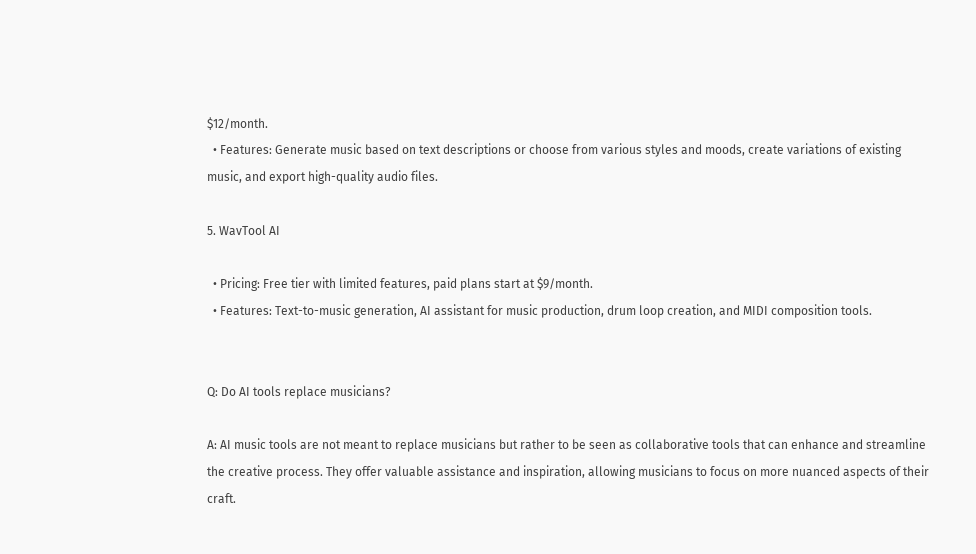$12/month.
  • Features: Generate music based on text descriptions or choose from various styles and moods, create variations of existing music, and export high-quality audio files.

5. WavTool AI

  • Pricing: Free tier with limited features, paid plans start at $9/month.
  • Features: Text-to-music generation, AI assistant for music production, drum loop creation, and MIDI composition tools.


Q: Do AI tools replace musicians?

A: AI music tools are not meant to replace musicians but rather to be seen as collaborative tools that can enhance and streamline the creative process. They offer valuable assistance and inspiration, allowing musicians to focus on more nuanced aspects of their craft.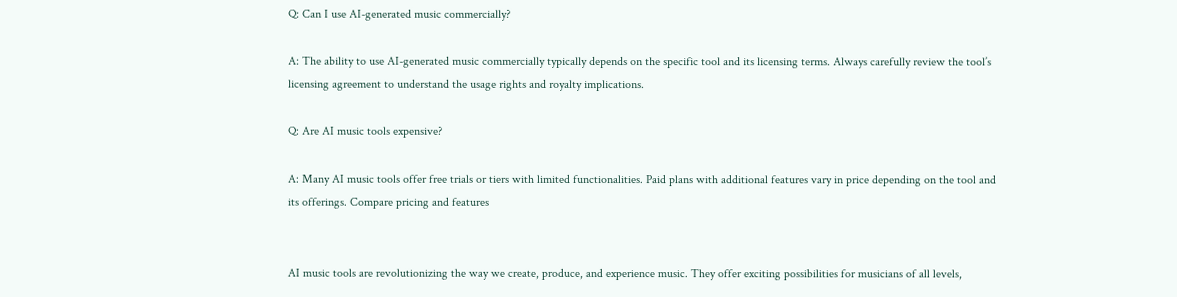Q: Can I use AI-generated music commercially?

A: The ability to use AI-generated music commercially typically depends on the specific tool and its licensing terms. Always carefully review the tool’s licensing agreement to understand the usage rights and royalty implications.

Q: Are AI music tools expensive?

A: Many AI music tools offer free trials or tiers with limited functionalities. Paid plans with additional features vary in price depending on the tool and its offerings. Compare pricing and features


AI music tools are revolutionizing the way we create, produce, and experience music. They offer exciting possibilities for musicians of all levels,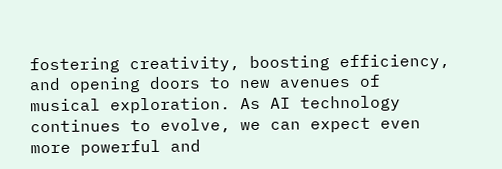fostering creativity, boosting efficiency, and opening doors to new avenues of musical exploration. As AI technology continues to evolve, we can expect even more powerful and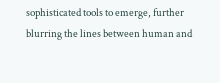sophisticated tools to emerge, further blurring the lines between human and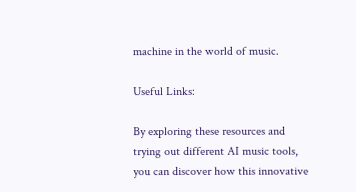machine in the world of music.

Useful Links:

By exploring these resources and trying out different AI music tools, you can discover how this innovative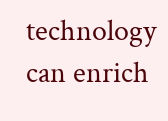technology can enrich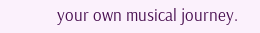your own musical journey.